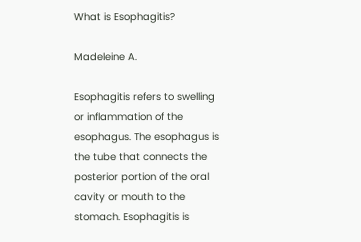What is Esophagitis?

Madeleine A.

Esophagitis refers to swelling or inflammation of the esophagus. The esophagus is the tube that connects the posterior portion of the oral cavity or mouth to the stomach. Esophagitis is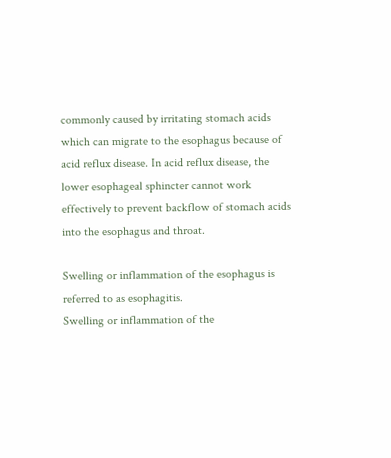commonly caused by irritating stomach acids which can migrate to the esophagus because of acid reflux disease. In acid reflux disease, the lower esophageal sphincter cannot work effectively to prevent backflow of stomach acids into the esophagus and throat.

Swelling or inflammation of the esophagus is referred to as esophagitis.
Swelling or inflammation of the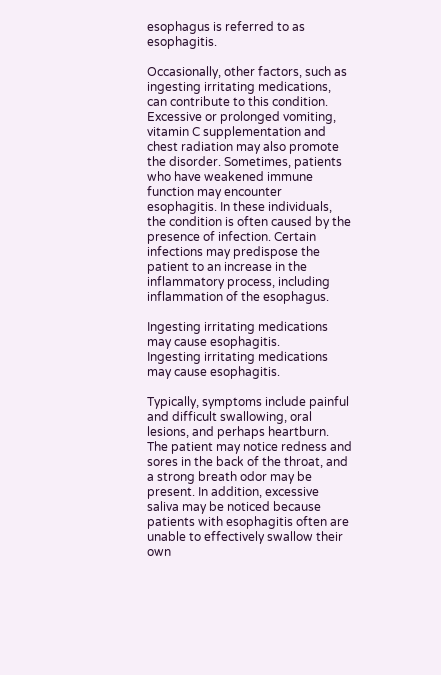esophagus is referred to as esophagitis.

Occasionally, other factors, such as ingesting irritating medications, can contribute to this condition. Excessive or prolonged vomiting, vitamin C supplementation and chest radiation may also promote the disorder. Sometimes, patients who have weakened immune function may encounter esophagitis. In these individuals, the condition is often caused by the presence of infection. Certain infections may predispose the patient to an increase in the inflammatory process, including inflammation of the esophagus.

Ingesting irritating medications may cause esophagitis.
Ingesting irritating medications may cause esophagitis.

Typically, symptoms include painful and difficult swallowing, oral lesions, and perhaps heartburn. The patient may notice redness and sores in the back of the throat, and a strong breath odor may be present. In addition, excessive saliva may be noticed because patients with esophagitis often are unable to effectively swallow their own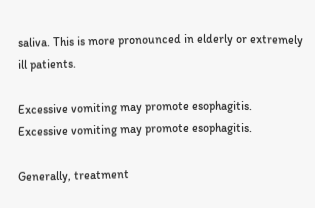saliva. This is more pronounced in elderly or extremely ill patients.

Excessive vomiting may promote esophagitis.
Excessive vomiting may promote esophagitis.

Generally, treatment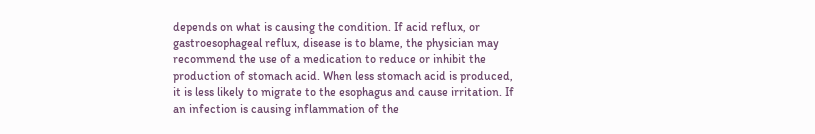depends on what is causing the condition. If acid reflux, or gastroesophageal reflux, disease is to blame, the physician may recommend the use of a medication to reduce or inhibit the production of stomach acid. When less stomach acid is produced, it is less likely to migrate to the esophagus and cause irritation. If an infection is causing inflammation of the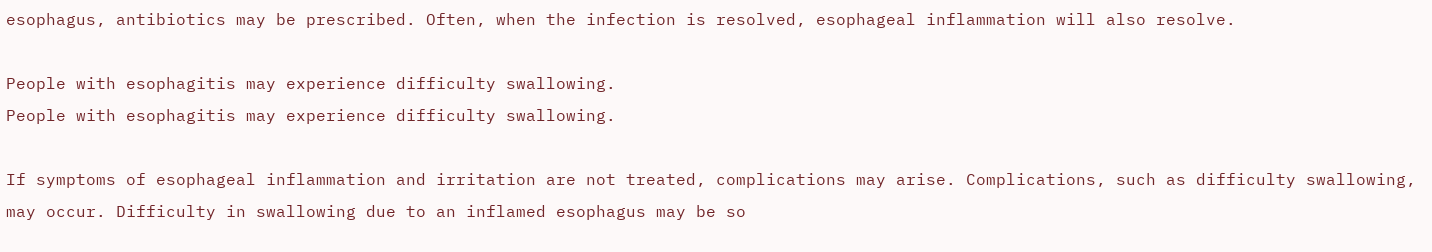esophagus, antibiotics may be prescribed. Often, when the infection is resolved, esophageal inflammation will also resolve.

People with esophagitis may experience difficulty swallowing.
People with esophagitis may experience difficulty swallowing.

If symptoms of esophageal inflammation and irritation are not treated, complications may arise. Complications, such as difficulty swallowing, may occur. Difficulty in swallowing due to an inflamed esophagus may be so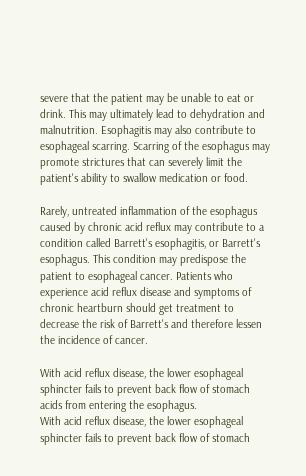severe that the patient may be unable to eat or drink. This may ultimately lead to dehydration and malnutrition. Esophagitis may also contribute to esophageal scarring. Scarring of the esophagus may promote strictures that can severely limit the patient's ability to swallow medication or food.

Rarely, untreated inflammation of the esophagus caused by chronic acid reflux may contribute to a condition called Barrett's esophagitis, or Barrett's esophagus. This condition may predispose the patient to esophageal cancer. Patients who experience acid reflux disease and symptoms of chronic heartburn should get treatment to decrease the risk of Barrett's and therefore lessen the incidence of cancer.

With acid reflux disease, the lower esophageal sphincter fails to prevent back flow of stomach acids from entering the esophagus.
With acid reflux disease, the lower esophageal sphincter fails to prevent back flow of stomach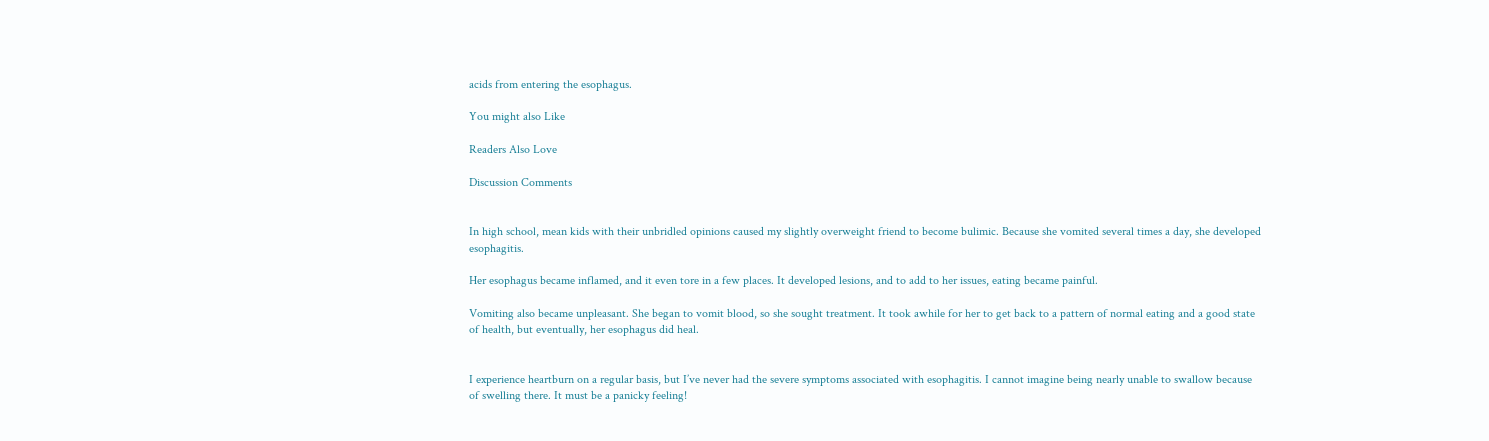acids from entering the esophagus.

You might also Like

Readers Also Love

Discussion Comments


In high school, mean kids with their unbridled opinions caused my slightly overweight friend to become bulimic. Because she vomited several times a day, she developed esophagitis.

Her esophagus became inflamed, and it even tore in a few places. It developed lesions, and to add to her issues, eating became painful.

Vomiting also became unpleasant. She began to vomit blood, so she sought treatment. It took awhile for her to get back to a pattern of normal eating and a good state of health, but eventually, her esophagus did heal.


I experience heartburn on a regular basis, but I’ve never had the severe symptoms associated with esophagitis. I cannot imagine being nearly unable to swallow because of swelling there. It must be a panicky feeling!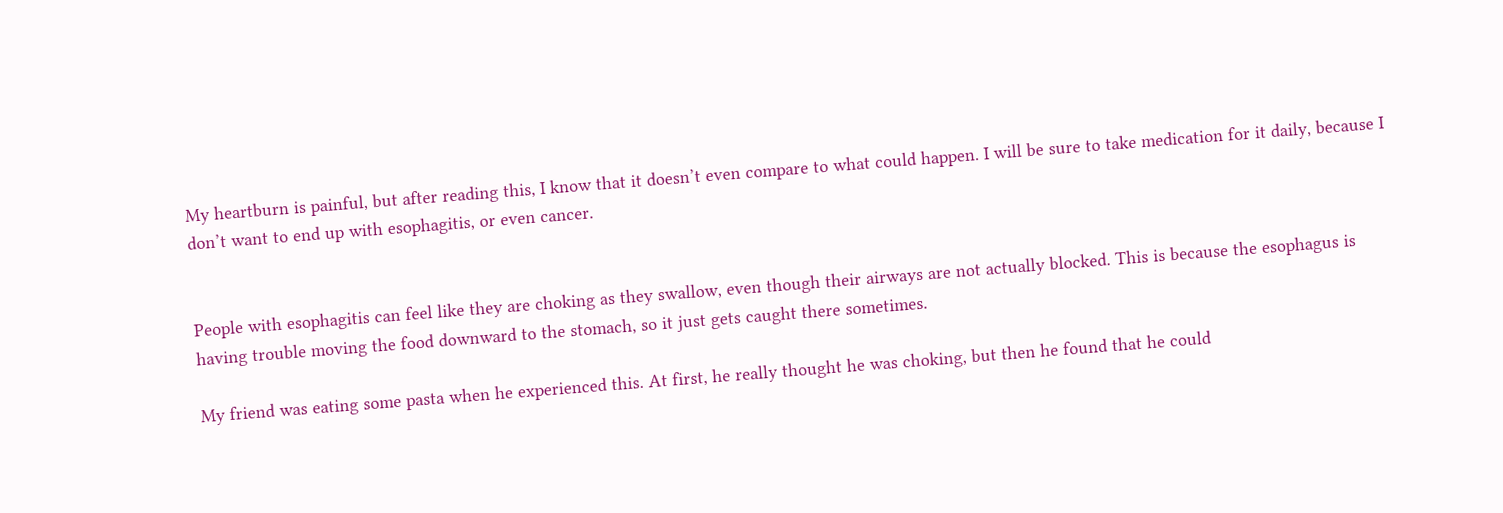My heartburn is painful, but after reading this, I know that it doesn’t even compare to what could happen. I will be sure to take medication for it daily, because I don’t want to end up with esophagitis, or even cancer.


People with esophagitis can feel like they are choking as they swallow, even though their airways are not actually blocked. This is because the esophagus is having trouble moving the food downward to the stomach, so it just gets caught there sometimes.

My friend was eating some pasta when he experienced this. At first, he really thought he was choking, but then he found that he could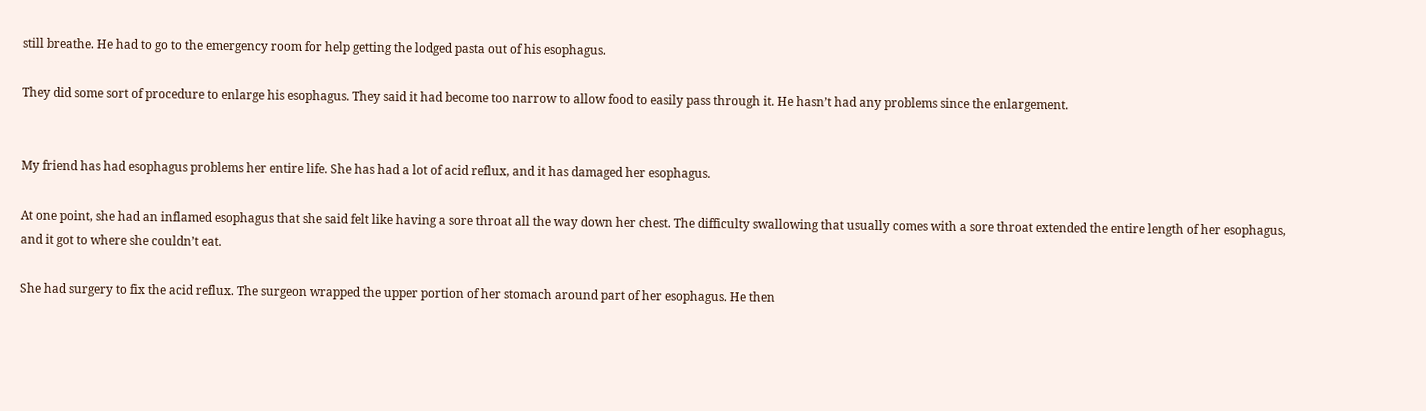still breathe. He had to go to the emergency room for help getting the lodged pasta out of his esophagus.

They did some sort of procedure to enlarge his esophagus. They said it had become too narrow to allow food to easily pass through it. He hasn’t had any problems since the enlargement.


My friend has had esophagus problems her entire life. She has had a lot of acid reflux, and it has damaged her esophagus.

At one point, she had an inflamed esophagus that she said felt like having a sore throat all the way down her chest. The difficulty swallowing that usually comes with a sore throat extended the entire length of her esophagus, and it got to where she couldn’t eat.

She had surgery to fix the acid reflux. The surgeon wrapped the upper portion of her stomach around part of her esophagus. He then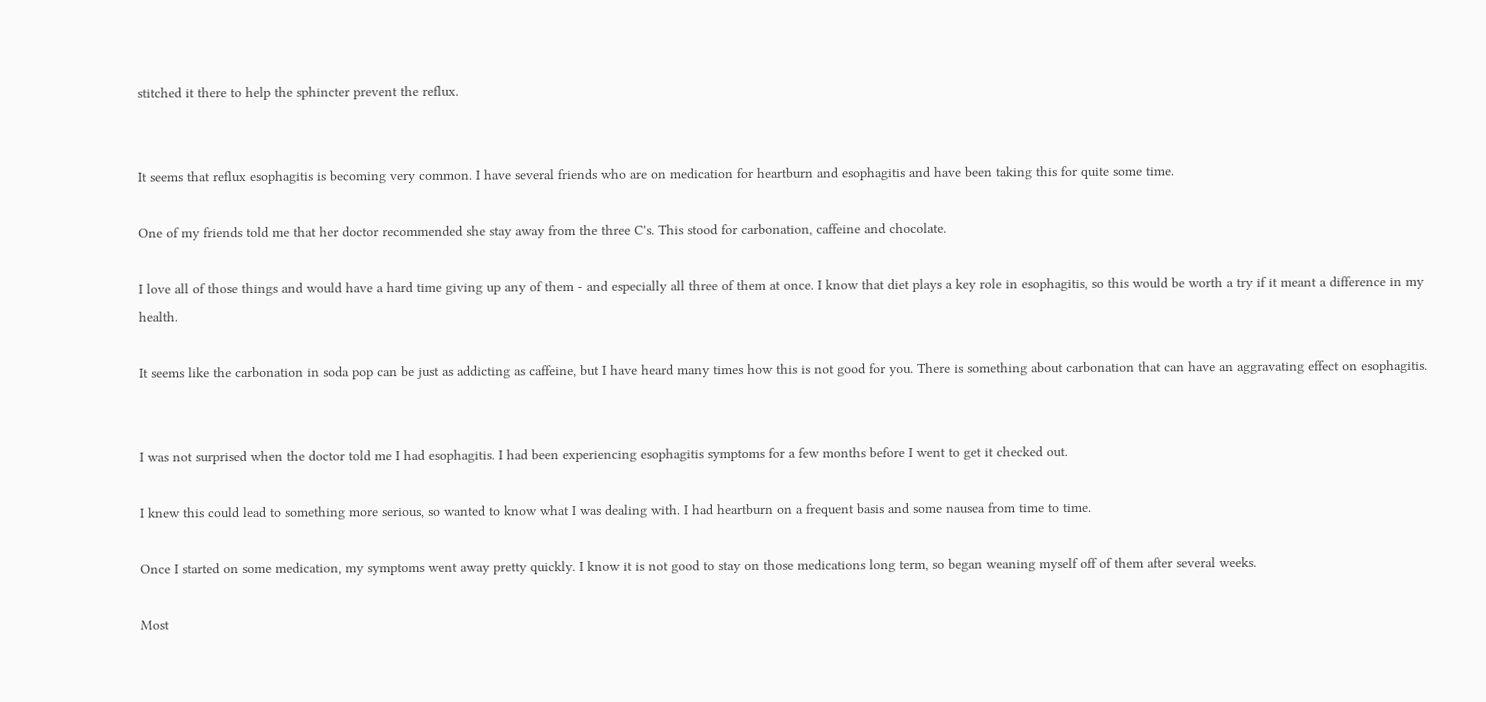stitched it there to help the sphincter prevent the reflux.


It seems that reflux esophagitis is becoming very common. I have several friends who are on medication for heartburn and esophagitis and have been taking this for quite some time.

One of my friends told me that her doctor recommended she stay away from the three C's. This stood for carbonation, caffeine and chocolate.

I love all of those things and would have a hard time giving up any of them - and especially all three of them at once. I know that diet plays a key role in esophagitis, so this would be worth a try if it meant a difference in my health.

It seems like the carbonation in soda pop can be just as addicting as caffeine, but I have heard many times how this is not good for you. There is something about carbonation that can have an aggravating effect on esophagitis.


I was not surprised when the doctor told me I had esophagitis. I had been experiencing esophagitis symptoms for a few months before I went to get it checked out.

I knew this could lead to something more serious, so wanted to know what I was dealing with. I had heartburn on a frequent basis and some nausea from time to time.

Once I started on some medication, my symptoms went away pretty quickly. I know it is not good to stay on those medications long term, so began weaning myself off of them after several weeks.

Most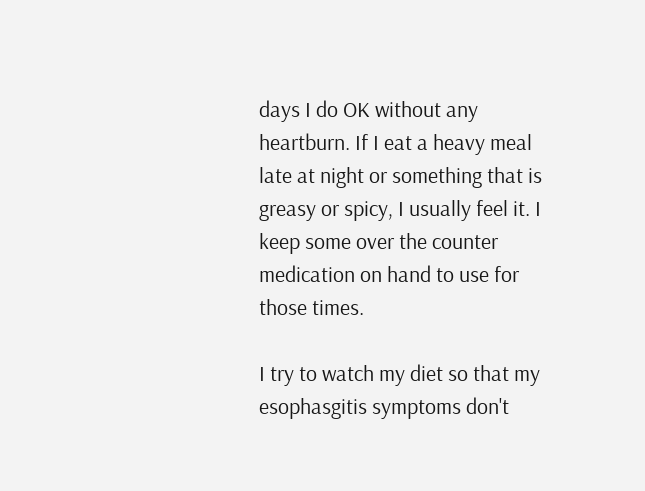days I do OK without any heartburn. If I eat a heavy meal late at night or something that is greasy or spicy, I usually feel it. I keep some over the counter medication on hand to use for those times.

I try to watch my diet so that my esophasgitis symptoms don't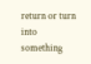return or turn into something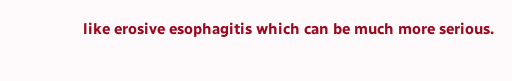like erosive esophagitis which can be much more serious.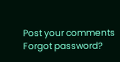Post your comments
Forgot password?